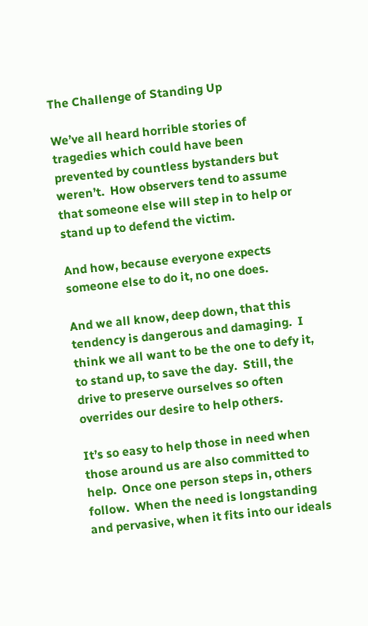The Challenge of Standing Up

We’ve all heard horrible stories of tragedies which could have been prevented by countless bystanders but weren’t.  How observers tend to assume that someone else will step in to help or stand up to defend the victim.

And how, because everyone expects someone else to do it, no one does.

And we all know, deep down, that this tendency is dangerous and damaging.  I think we all want to be the one to defy it, to stand up, to save the day.  Still, the drive to preserve ourselves so often overrides our desire to help others.

It’s so easy to help those in need when those around us are also committed to help.  Once one person steps in, others follow.  When the need is longstanding and pervasive, when it fits into our ideals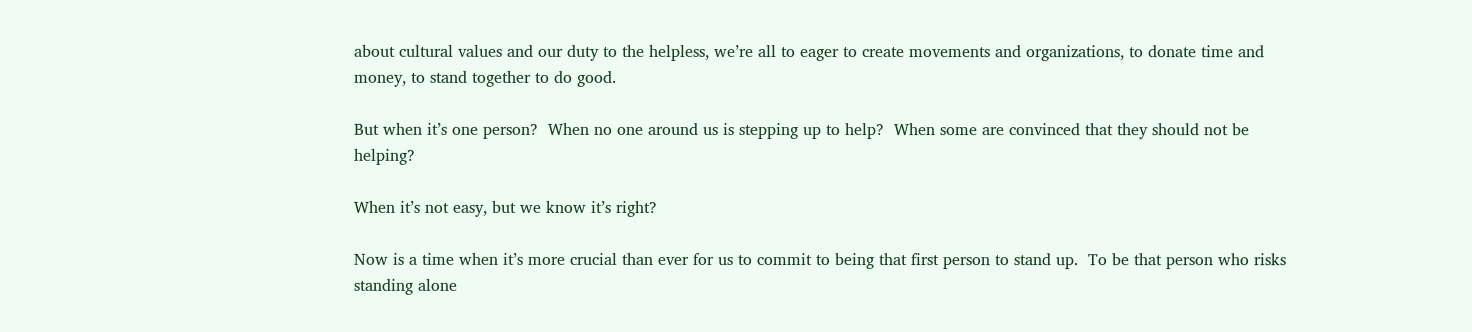about cultural values and our duty to the helpless, we’re all to eager to create movements and organizations, to donate time and money, to stand together to do good.

But when it’s one person?  When no one around us is stepping up to help?  When some are convinced that they should not be helping?

When it’s not easy, but we know it’s right?

Now is a time when it’s more crucial than ever for us to commit to being that first person to stand up.  To be that person who risks standing alone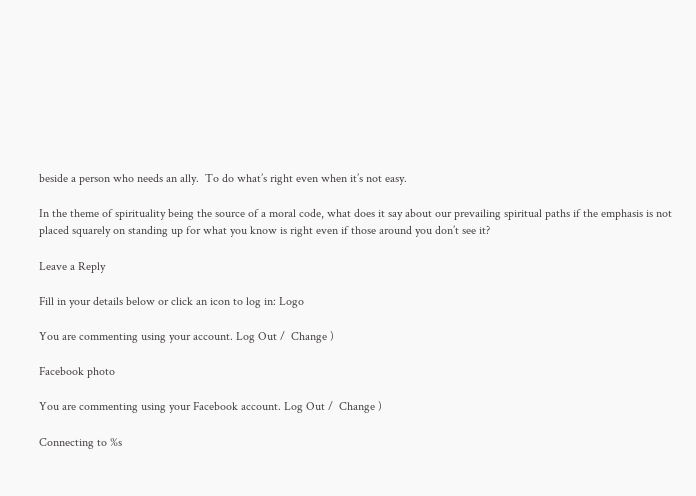beside a person who needs an ally.  To do what’s right even when it’s not easy.

In the theme of spirituality being the source of a moral code, what does it say about our prevailing spiritual paths if the emphasis is not placed squarely on standing up for what you know is right even if those around you don’t see it?

Leave a Reply

Fill in your details below or click an icon to log in: Logo

You are commenting using your account. Log Out /  Change )

Facebook photo

You are commenting using your Facebook account. Log Out /  Change )

Connecting to %s